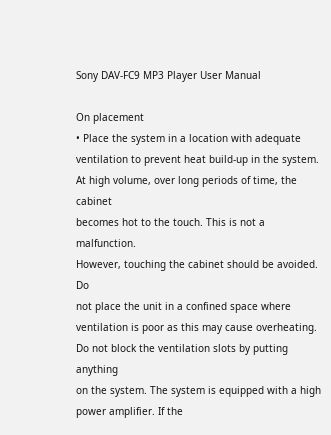Sony DAV-FC9 MP3 Player User Manual

On placement
• Place the system in a location with adequate
ventilation to prevent heat build-up in the system.
At high volume, over long periods of time, the cabinet
becomes hot to the touch. This is not a malfunction.
However, touching the cabinet should be avoided. Do
not place the unit in a confined space where
ventilation is poor as this may cause overheating.
Do not block the ventilation slots by putting anything
on the system. The system is equipped with a high
power amplifier. If the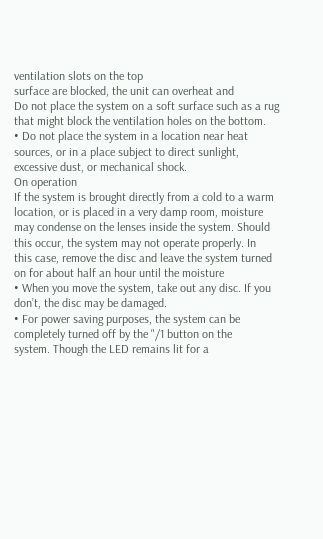ventilation slots on the top
surface are blocked, the unit can overheat and
Do not place the system on a soft surface such as a rug
that might block the ventilation holes on the bottom.
• Do not place the system in a location near heat
sources, or in a place subject to direct sunlight,
excessive dust, or mechanical shock.
On operation
If the system is brought directly from a cold to a warm
location, or is placed in a very damp room, moisture
may condense on the lenses inside the system. Should
this occur, the system may not operate properly. In
this case, remove the disc and leave the system turned
on for about half an hour until the moisture
• When you move the system, take out any disc. If you
don’t, the disc may be damaged.
• For power saving purposes, the system can be
completely turned off by the "/1 button on the
system. Though the LED remains lit for a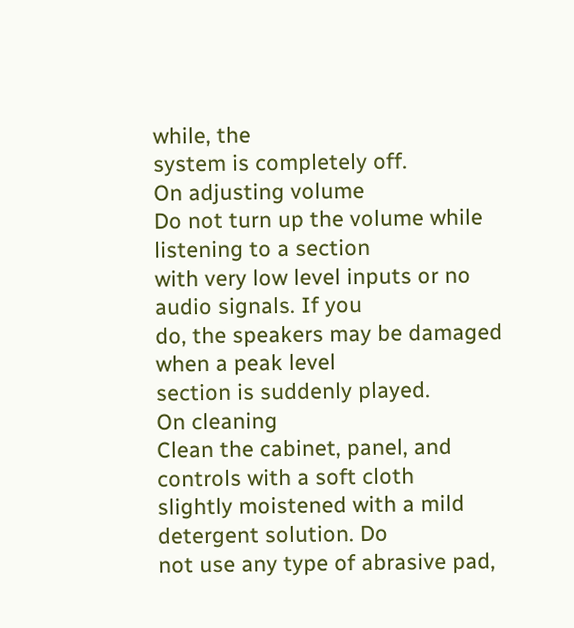while, the
system is completely off.
On adjusting volume
Do not turn up the volume while listening to a section
with very low level inputs or no audio signals. If you
do, the speakers may be damaged when a peak level
section is suddenly played.
On cleaning
Clean the cabinet, panel, and controls with a soft cloth
slightly moistened with a mild detergent solution. Do
not use any type of abrasive pad,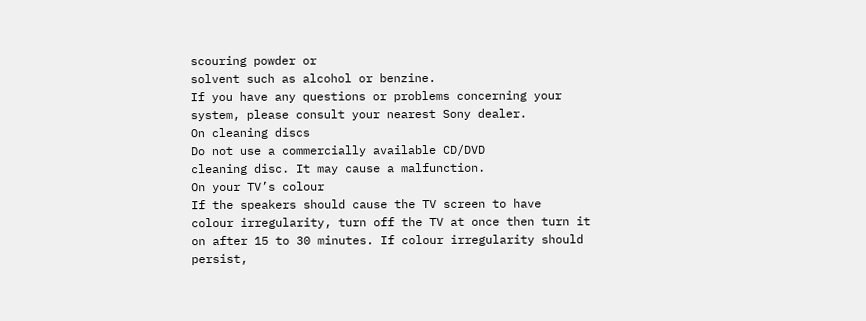scouring powder or
solvent such as alcohol or benzine.
If you have any questions or problems concerning your
system, please consult your nearest Sony dealer.
On cleaning discs
Do not use a commercially available CD/DVD
cleaning disc. It may cause a malfunction.
On your TV’s colour
If the speakers should cause the TV screen to have
colour irregularity, turn off the TV at once then turn it
on after 15 to 30 minutes. If colour irregularity should
persist,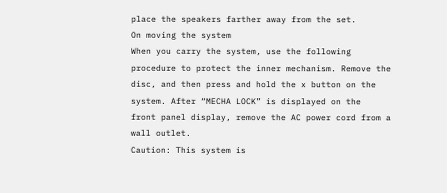place the speakers farther away from the set.
On moving the system
When you carry the system, use the following
procedure to protect the inner mechanism. Remove the
disc, and then press and hold the x button on the
system. After “MECHA LOCK” is displayed on the
front panel display, remove the AC power cord from a
wall outlet.
Caution: This system is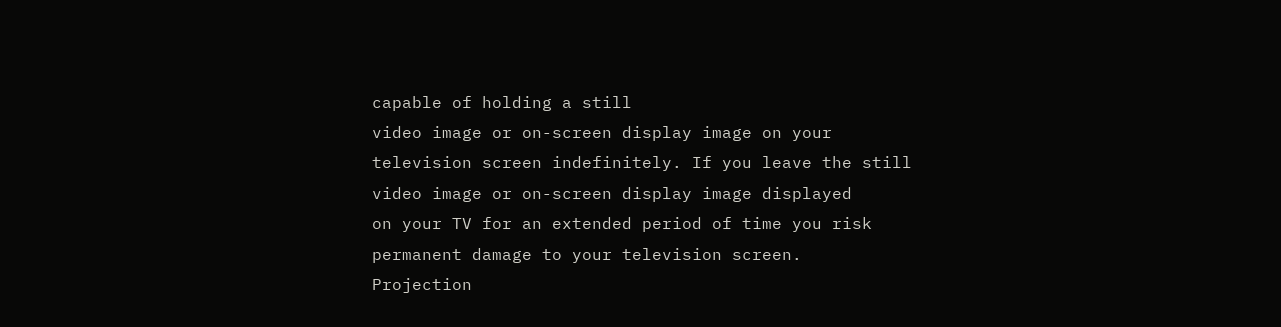capable of holding a still
video image or on-screen display image on your
television screen indefinitely. If you leave the still
video image or on-screen display image displayed
on your TV for an extended period of time you risk
permanent damage to your television screen.
Projection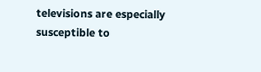televisions are especially susceptible to